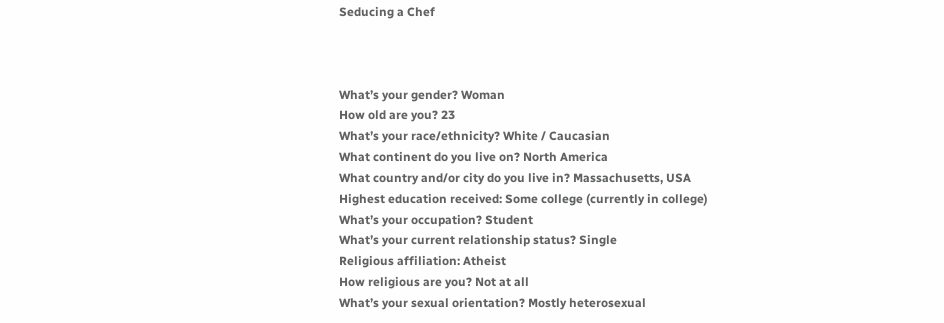Seducing a Chef



What’s your gender? Woman
How old are you? 23
What’s your race/ethnicity? White / Caucasian
What continent do you live on? North America
What country and/or city do you live in? Massachusetts, USA
Highest education received: Some college (currently in college)
What’s your occupation? Student
What’s your current relationship status? Single
Religious affiliation: Atheist
How religious are you? Not at all
What’s your sexual orientation? Mostly heterosexual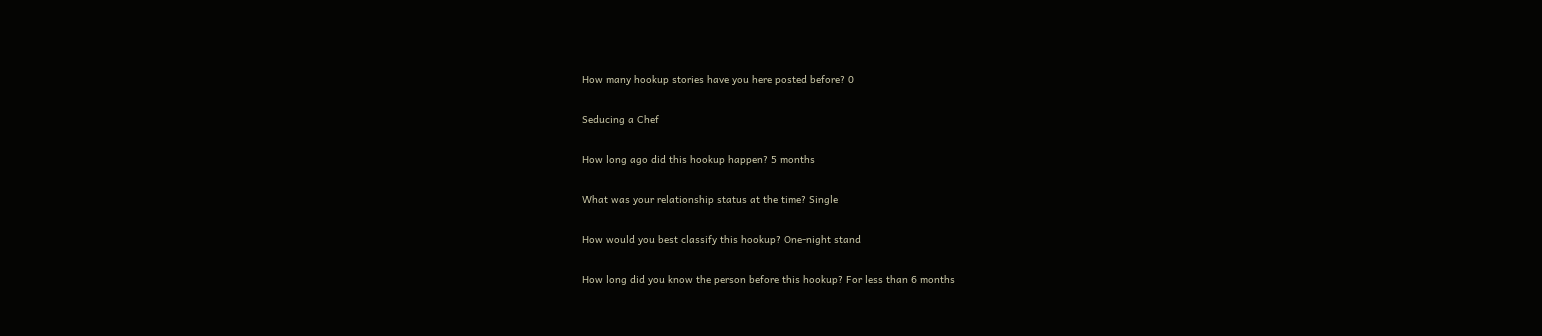How many hookup stories have you here posted before? 0

Seducing a Chef

How long ago did this hookup happen? 5 months

What was your relationship status at the time? Single

How would you best classify this hookup? One-night stand

How long did you know the person before this hookup? For less than 6 months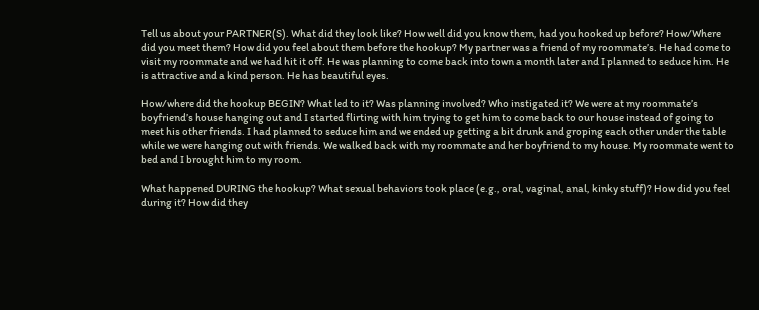Tell us about your PARTNER(S). What did they look like? How well did you know them, had you hooked up before? How/Where did you meet them? How did you feel about them before the hookup? My partner was a friend of my roommate’s. He had come to visit my roommate and we had hit it off. He was planning to come back into town a month later and I planned to seduce him. He is attractive and a kind person. He has beautiful eyes.

How/where did the hookup BEGIN? What led to it? Was planning involved? Who instigated it? We were at my roommate’s boyfriend’s house hanging out and I started flirting with him trying to get him to come back to our house instead of going to meet his other friends. I had planned to seduce him and we ended up getting a bit drunk and groping each other under the table while we were hanging out with friends. We walked back with my roommate and her boyfriend to my house. My roommate went to bed and I brought him to my room.

What happened DURING the hookup? What sexual behaviors took place (e.g., oral, vaginal, anal, kinky stuff)? How did you feel during it? How did they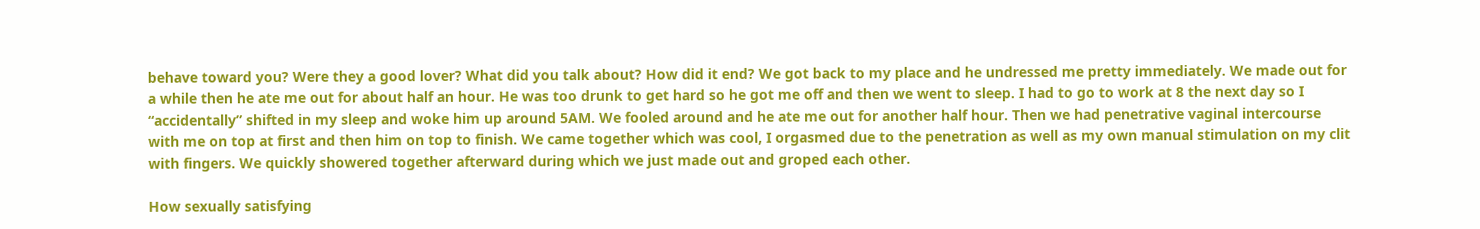behave toward you? Were they a good lover? What did you talk about? How did it end? We got back to my place and he undressed me pretty immediately. We made out for a while then he ate me out for about half an hour. He was too drunk to get hard so he got me off and then we went to sleep. I had to go to work at 8 the next day so I “accidentally” shifted in my sleep and woke him up around 5AM. We fooled around and he ate me out for another half hour. Then we had penetrative vaginal intercourse with me on top at first and then him on top to finish. We came together which was cool, I orgasmed due to the penetration as well as my own manual stimulation on my clit with fingers. We quickly showered together afterward during which we just made out and groped each other.

How sexually satisfying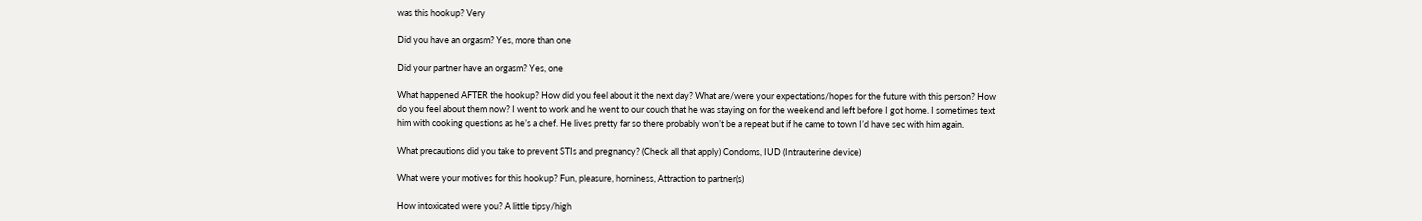was this hookup? Very

Did you have an orgasm? Yes, more than one

Did your partner have an orgasm? Yes, one

What happened AFTER the hookup? How did you feel about it the next day? What are/were your expectations/hopes for the future with this person? How do you feel about them now? I went to work and he went to our couch that he was staying on for the weekend and left before I got home. I sometimes text him with cooking questions as he’s a chef. He lives pretty far so there probably won’t be a repeat but if he came to town I’d have sec with him again.

What precautions did you take to prevent STIs and pregnancy? (Check all that apply) Condoms, IUD (Intrauterine device)

What were your motives for this hookup? Fun, pleasure, horniness, Attraction to partner(s)

How intoxicated were you? A little tipsy/high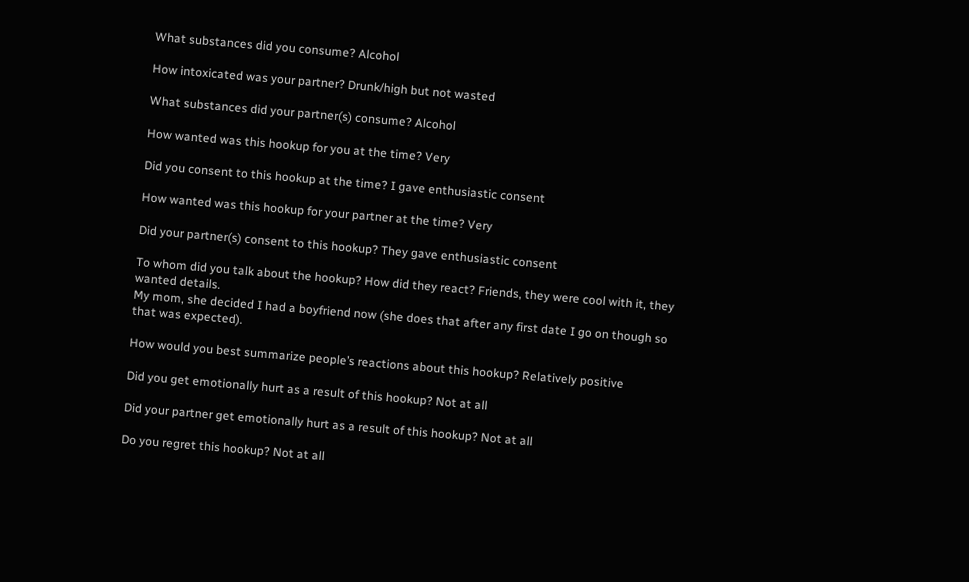What substances did you consume? Alcohol

How intoxicated was your partner? Drunk/high but not wasted

What substances did your partner(s) consume? Alcohol

How wanted was this hookup for you at the time? Very

Did you consent to this hookup at the time? I gave enthusiastic consent

How wanted was this hookup for your partner at the time? Very

Did your partner(s) consent to this hookup? They gave enthusiastic consent

To whom did you talk about the hookup? How did they react? Friends, they were cool with it, they wanted details.
My mom, she decided I had a boyfriend now (she does that after any first date I go on though so that was expected).

How would you best summarize people’s reactions about this hookup? Relatively positive

Did you get emotionally hurt as a result of this hookup? Not at all

Did your partner get emotionally hurt as a result of this hookup? Not at all

Do you regret this hookup? Not at all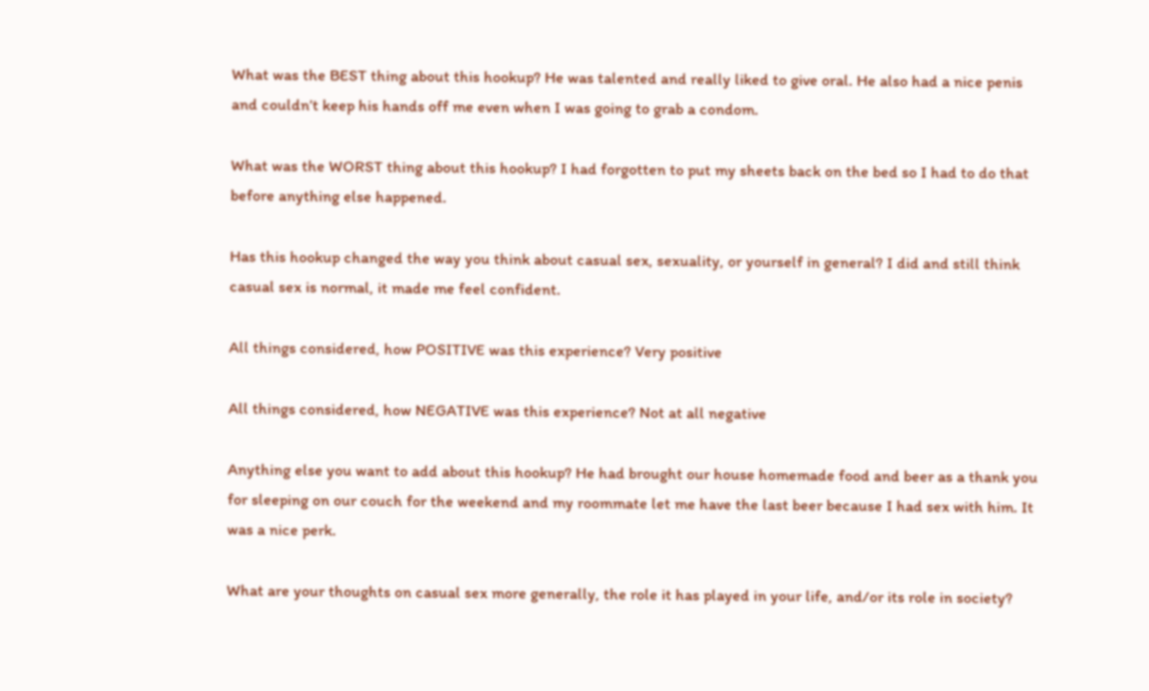What was the BEST thing about this hookup? He was talented and really liked to give oral. He also had a nice penis and couldn’t keep his hands off me even when I was going to grab a condom.

What was the WORST thing about this hookup? I had forgotten to put my sheets back on the bed so I had to do that before anything else happened.

Has this hookup changed the way you think about casual sex, sexuality, or yourself in general? I did and still think casual sex is normal, it made me feel confident.

All things considered, how POSITIVE was this experience? Very positive

All things considered, how NEGATIVE was this experience? Not at all negative

Anything else you want to add about this hookup? He had brought our house homemade food and beer as a thank you for sleeping on our couch for the weekend and my roommate let me have the last beer because I had sex with him. It was a nice perk.

What are your thoughts on casual sex more generally, the role it has played in your life, and/or its role in society?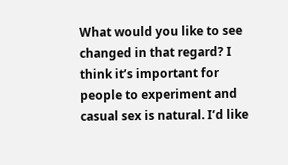What would you like to see changed in that regard? I think it’s important for people to experiment and casual sex is natural. I’d like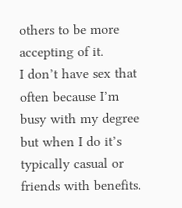others to be more accepting of it.
I don’t have sex that often because I’m busy with my degree but when I do it’s typically casual or friends with benefits.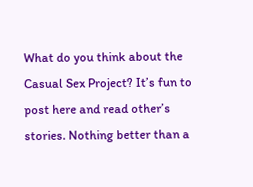What do you think about the Casual Sex Project? It’s fun to post here and read other’s stories. Nothing better than a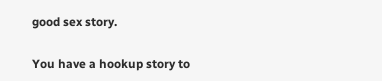good sex story.

You have a hookup story to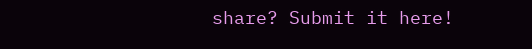share? Submit it here!